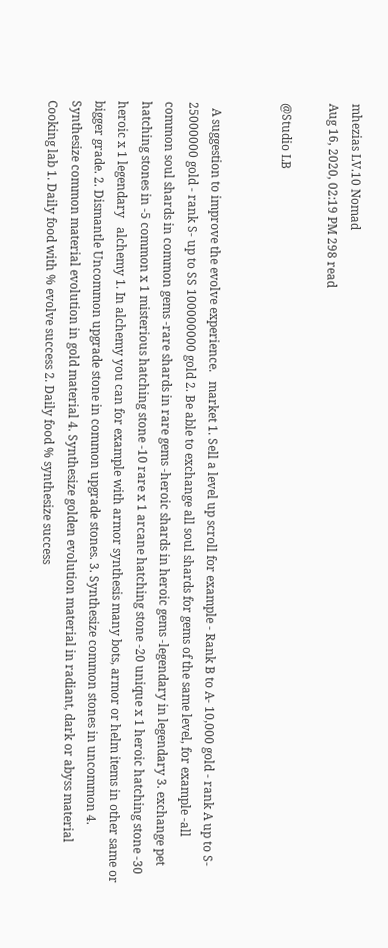mhezias LV.10 Nomad
Aug 16, 2020, 02:19 PM 298 read

@Studio LB


  A suggestion to improve the evolve experience.   market 1. Sell a level up scroll for example - Rank B to A- 10,000 gold - rank A up to S- 25000000 gold - rank S- up to SS 100000000 gold 2. Be able to exchange all soul shards for gems of the same level, for example -all common soul shards in common gems -rare shards in rare gems -heroic shards in heroic gems -legendary in legendary 3. exchange pet hatching stones in -5 common x 1 misterious hatching stone -10 rare x 1 arcane hatching stone -20 unique x 1 heroic hatching stone -30 heroic x 1 legendary   alchemy 1. In alchemy you can for example with armor synthesis many bots, armor or helm items in other same or bigger grade. 2. Dismantle Uncommon upgrade stone in common upgrade stones. 3. Synthesize common stones in uncommon 4. Synthesize common material evolution in gold material 4. Synthesize golden evolution material in radiant, dark or abyss material   Cooking lab 1. Daily food with % evolve success 2. Daily food % synthesize success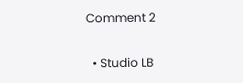Comment 2

  • Studio LB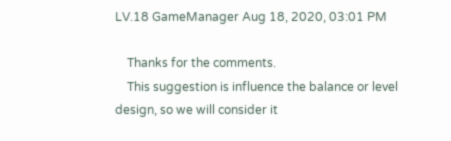LV.18 GameManager Aug 18, 2020, 03:01 PM

    Thanks for the comments.
    This suggestion is influence the balance or level design, so we will consider it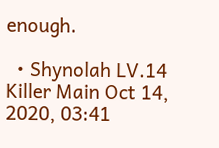enough.

  • Shynolah LV.14 Killer Main Oct 14, 2020, 03:41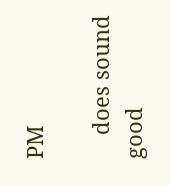PM

    does sound good